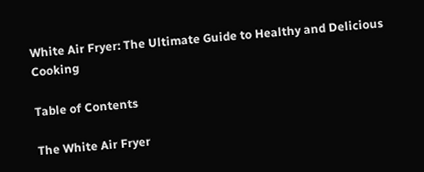White Air Fryer: The Ultimate Guide to Healthy and Delicious Cooking

Table of Contents

The White Air Fryer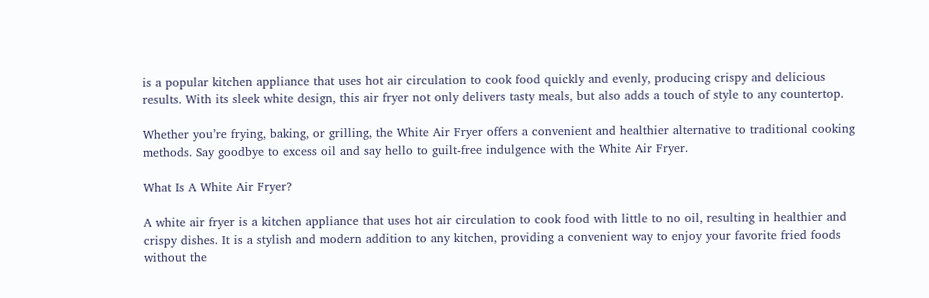is a popular kitchen appliance that uses hot air circulation to cook food quickly and evenly, producing crispy and delicious results. With its sleek white design, this air fryer not only delivers tasty meals, but also adds a touch of style to any countertop.

Whether you’re frying, baking, or grilling, the White Air Fryer offers a convenient and healthier alternative to traditional cooking methods. Say goodbye to excess oil and say hello to guilt-free indulgence with the White Air Fryer.

What Is A White Air Fryer?

A white air fryer is a kitchen appliance that uses hot air circulation to cook food with little to no oil, resulting in healthier and crispy dishes. It is a stylish and modern addition to any kitchen, providing a convenient way to enjoy your favorite fried foods without the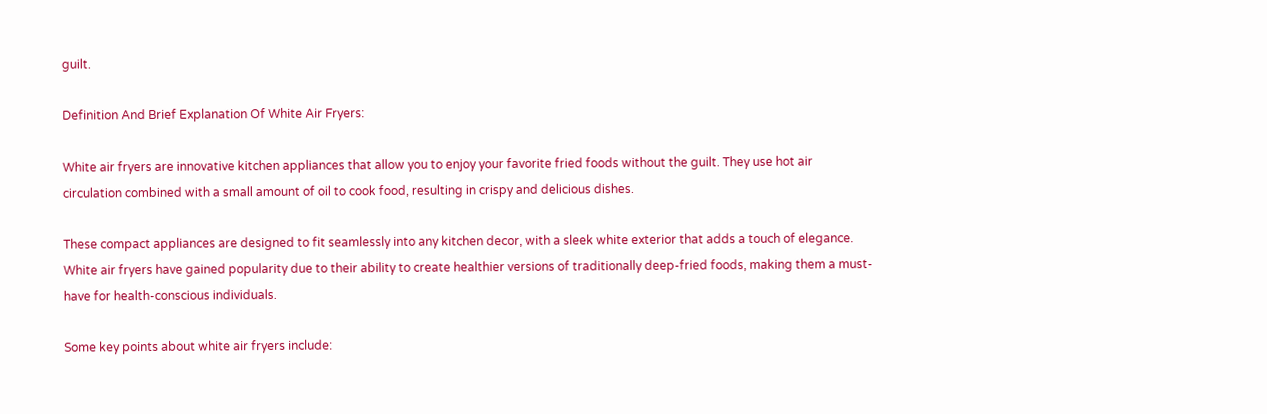guilt.

Definition And Brief Explanation Of White Air Fryers:

White air fryers are innovative kitchen appliances that allow you to enjoy your favorite fried foods without the guilt. They use hot air circulation combined with a small amount of oil to cook food, resulting in crispy and delicious dishes.

These compact appliances are designed to fit seamlessly into any kitchen decor, with a sleek white exterior that adds a touch of elegance. White air fryers have gained popularity due to their ability to create healthier versions of traditionally deep-fried foods, making them a must-have for health-conscious individuals.

Some key points about white air fryers include: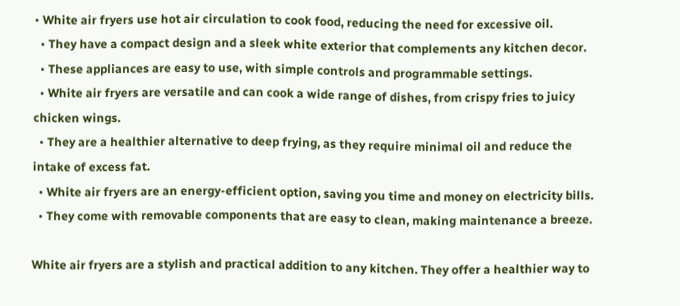• White air fryers use hot air circulation to cook food, reducing the need for excessive oil.
  • They have a compact design and a sleek white exterior that complements any kitchen decor.
  • These appliances are easy to use, with simple controls and programmable settings.
  • White air fryers are versatile and can cook a wide range of dishes, from crispy fries to juicy chicken wings.
  • They are a healthier alternative to deep frying, as they require minimal oil and reduce the intake of excess fat.
  • White air fryers are an energy-efficient option, saving you time and money on electricity bills.
  • They come with removable components that are easy to clean, making maintenance a breeze.

White air fryers are a stylish and practical addition to any kitchen. They offer a healthier way to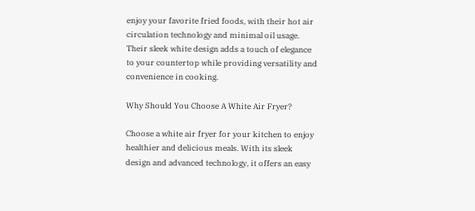enjoy your favorite fried foods, with their hot air circulation technology and minimal oil usage. Their sleek white design adds a touch of elegance to your countertop while providing versatility and convenience in cooking.

Why Should You Choose A White Air Fryer?

Choose a white air fryer for your kitchen to enjoy healthier and delicious meals. With its sleek design and advanced technology, it offers an easy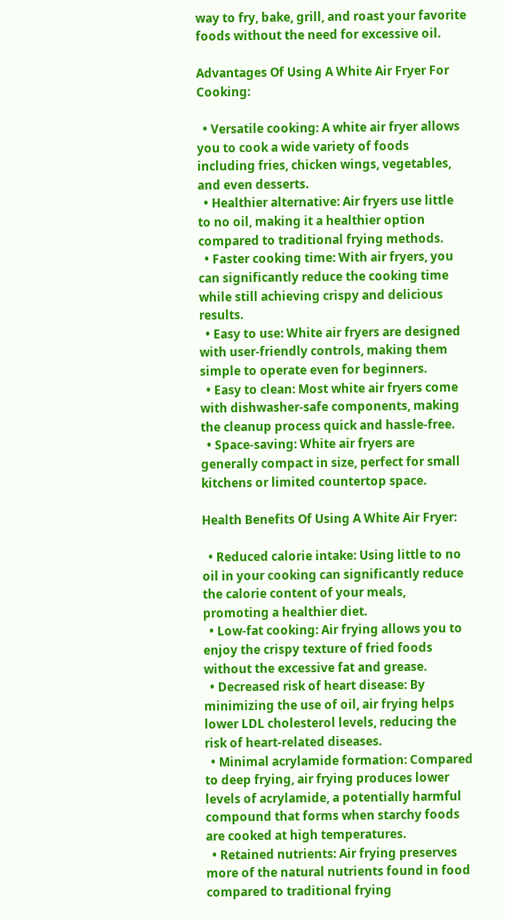way to fry, bake, grill, and roast your favorite foods without the need for excessive oil.

Advantages Of Using A White Air Fryer For Cooking:

  • Versatile cooking: A white air fryer allows you to cook a wide variety of foods including fries, chicken wings, vegetables, and even desserts.
  • Healthier alternative: Air fryers use little to no oil, making it a healthier option compared to traditional frying methods.
  • Faster cooking time: With air fryers, you can significantly reduce the cooking time while still achieving crispy and delicious results.
  • Easy to use: White air fryers are designed with user-friendly controls, making them simple to operate even for beginners.
  • Easy to clean: Most white air fryers come with dishwasher-safe components, making the cleanup process quick and hassle-free.
  • Space-saving: White air fryers are generally compact in size, perfect for small kitchens or limited countertop space.

Health Benefits Of Using A White Air Fryer:

  • Reduced calorie intake: Using little to no oil in your cooking can significantly reduce the calorie content of your meals, promoting a healthier diet.
  • Low-fat cooking: Air frying allows you to enjoy the crispy texture of fried foods without the excessive fat and grease.
  • Decreased risk of heart disease: By minimizing the use of oil, air frying helps lower LDL cholesterol levels, reducing the risk of heart-related diseases.
  • Minimal acrylamide formation: Compared to deep frying, air frying produces lower levels of acrylamide, a potentially harmful compound that forms when starchy foods are cooked at high temperatures.
  • Retained nutrients: Air frying preserves more of the natural nutrients found in food compared to traditional frying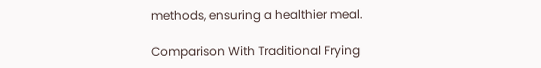methods, ensuring a healthier meal.

Comparison With Traditional Frying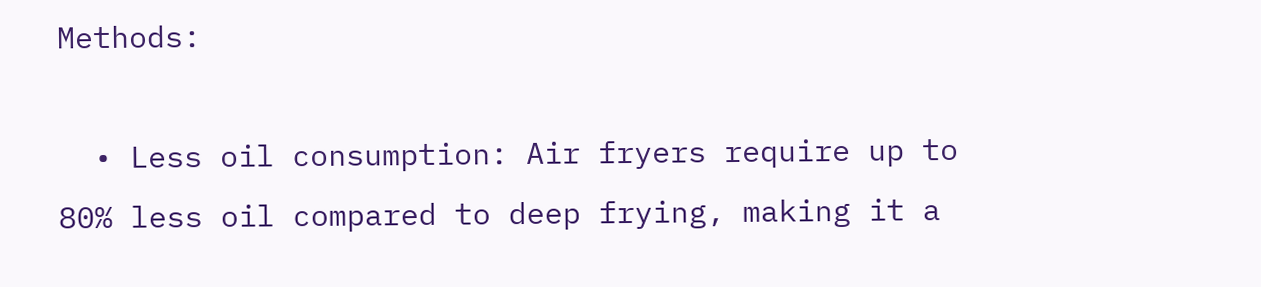Methods:

  • Less oil consumption: Air fryers require up to 80% less oil compared to deep frying, making it a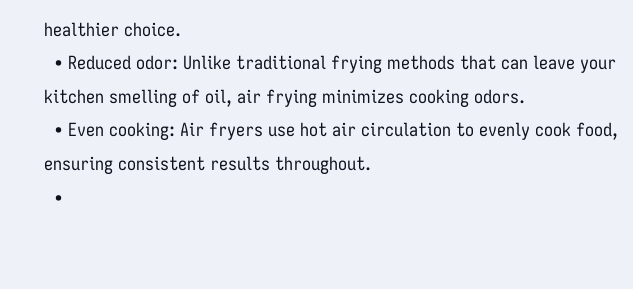healthier choice.
  • Reduced odor: Unlike traditional frying methods that can leave your kitchen smelling of oil, air frying minimizes cooking odors.
  • Even cooking: Air fryers use hot air circulation to evenly cook food, ensuring consistent results throughout.
  •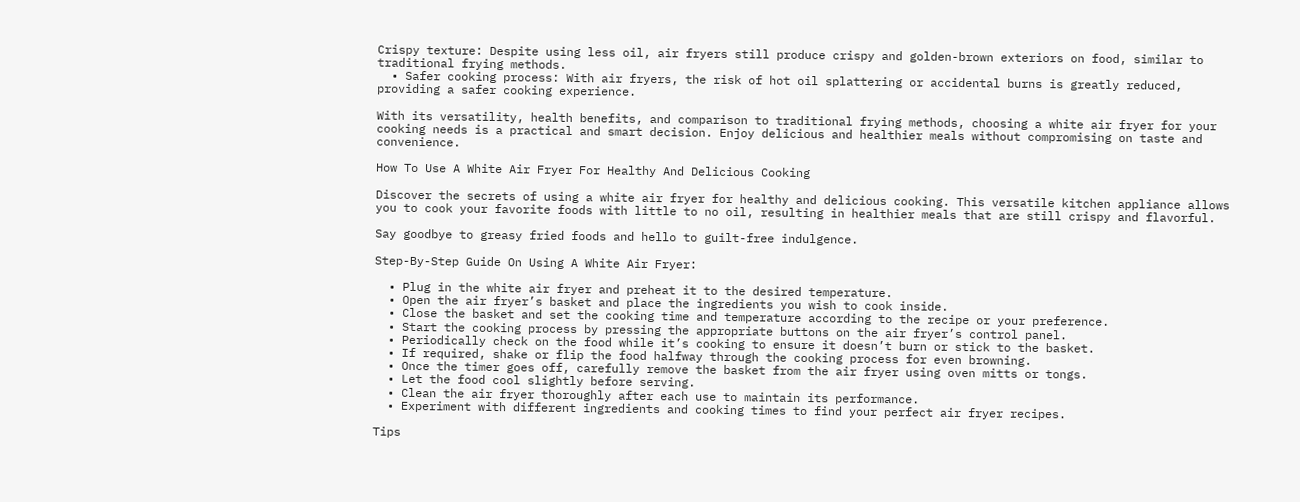Crispy texture: Despite using less oil, air fryers still produce crispy and golden-brown exteriors on food, similar to traditional frying methods.
  • Safer cooking process: With air fryers, the risk of hot oil splattering or accidental burns is greatly reduced, providing a safer cooking experience.

With its versatility, health benefits, and comparison to traditional frying methods, choosing a white air fryer for your cooking needs is a practical and smart decision. Enjoy delicious and healthier meals without compromising on taste and convenience.

How To Use A White Air Fryer For Healthy And Delicious Cooking

Discover the secrets of using a white air fryer for healthy and delicious cooking. This versatile kitchen appliance allows you to cook your favorite foods with little to no oil, resulting in healthier meals that are still crispy and flavorful.

Say goodbye to greasy fried foods and hello to guilt-free indulgence.

Step-By-Step Guide On Using A White Air Fryer:

  • Plug in the white air fryer and preheat it to the desired temperature.
  • Open the air fryer’s basket and place the ingredients you wish to cook inside.
  • Close the basket and set the cooking time and temperature according to the recipe or your preference.
  • Start the cooking process by pressing the appropriate buttons on the air fryer’s control panel.
  • Periodically check on the food while it’s cooking to ensure it doesn’t burn or stick to the basket.
  • If required, shake or flip the food halfway through the cooking process for even browning.
  • Once the timer goes off, carefully remove the basket from the air fryer using oven mitts or tongs.
  • Let the food cool slightly before serving.
  • Clean the air fryer thoroughly after each use to maintain its performance.
  • Experiment with different ingredients and cooking times to find your perfect air fryer recipes.

Tips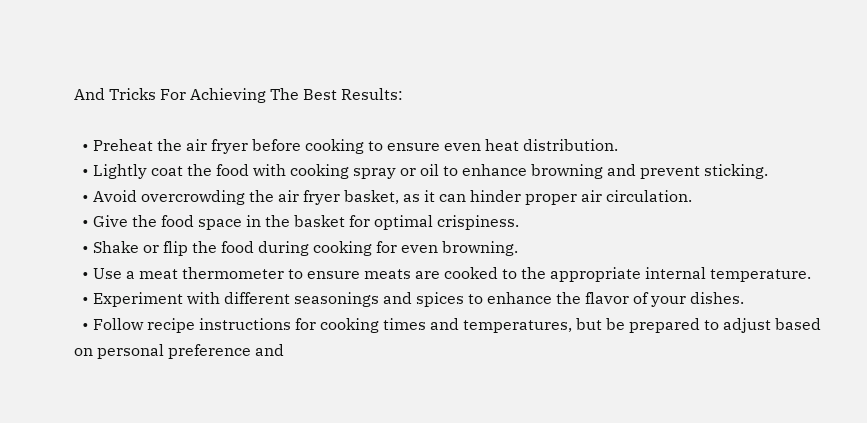And Tricks For Achieving The Best Results:

  • Preheat the air fryer before cooking to ensure even heat distribution.
  • Lightly coat the food with cooking spray or oil to enhance browning and prevent sticking.
  • Avoid overcrowding the air fryer basket, as it can hinder proper air circulation.
  • Give the food space in the basket for optimal crispiness.
  • Shake or flip the food during cooking for even browning.
  • Use a meat thermometer to ensure meats are cooked to the appropriate internal temperature.
  • Experiment with different seasonings and spices to enhance the flavor of your dishes.
  • Follow recipe instructions for cooking times and temperatures, but be prepared to adjust based on personal preference and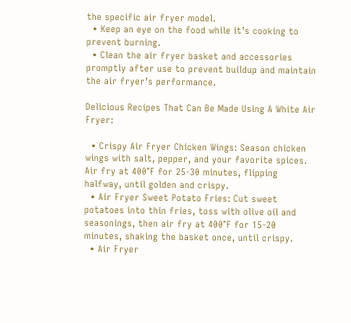the specific air fryer model.
  • Keep an eye on the food while it’s cooking to prevent burning.
  • Clean the air fryer basket and accessories promptly after use to prevent buildup and maintain the air fryer’s performance.

Delicious Recipes That Can Be Made Using A White Air Fryer:

  • Crispy Air Fryer Chicken Wings: Season chicken wings with salt, pepper, and your favorite spices. Air fry at 400°F for 25-30 minutes, flipping halfway, until golden and crispy.
  • Air Fryer Sweet Potato Fries: Cut sweet potatoes into thin fries, toss with olive oil and seasonings, then air fry at 400°F for 15-20 minutes, shaking the basket once, until crispy.
  • Air Fryer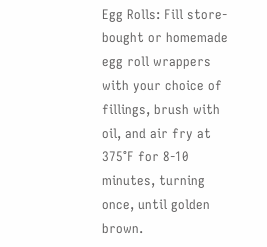Egg Rolls: Fill store-bought or homemade egg roll wrappers with your choice of fillings, brush with oil, and air fry at 375°F for 8-10 minutes, turning once, until golden brown.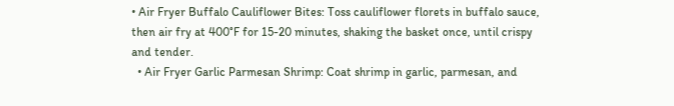• Air Fryer Buffalo Cauliflower Bites: Toss cauliflower florets in buffalo sauce, then air fry at 400°F for 15-20 minutes, shaking the basket once, until crispy and tender.
  • Air Fryer Garlic Parmesan Shrimp: Coat shrimp in garlic, parmesan, and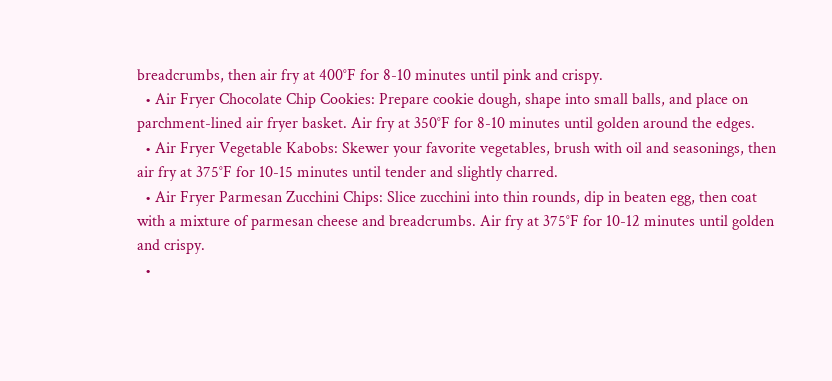breadcrumbs, then air fry at 400°F for 8-10 minutes until pink and crispy.
  • Air Fryer Chocolate Chip Cookies: Prepare cookie dough, shape into small balls, and place on parchment-lined air fryer basket. Air fry at 350°F for 8-10 minutes until golden around the edges.
  • Air Fryer Vegetable Kabobs: Skewer your favorite vegetables, brush with oil and seasonings, then air fry at 375°F for 10-15 minutes until tender and slightly charred.
  • Air Fryer Parmesan Zucchini Chips: Slice zucchini into thin rounds, dip in beaten egg, then coat with a mixture of parmesan cheese and breadcrumbs. Air fry at 375°F for 10-12 minutes until golden and crispy.
  •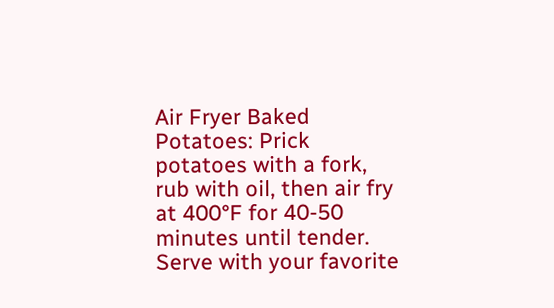Air Fryer Baked Potatoes: Prick potatoes with a fork, rub with oil, then air fry at 400°F for 40-50 minutes until tender. Serve with your favorite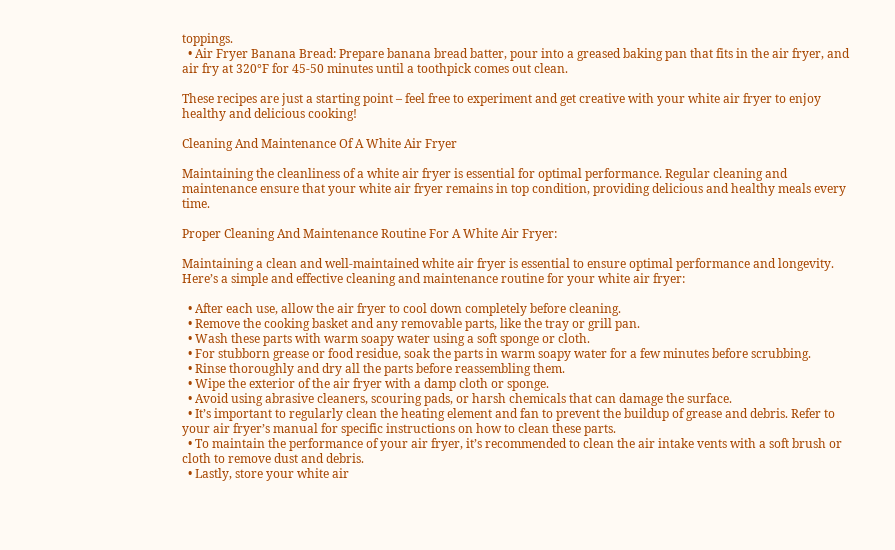toppings.
  • Air Fryer Banana Bread: Prepare banana bread batter, pour into a greased baking pan that fits in the air fryer, and air fry at 320°F for 45-50 minutes until a toothpick comes out clean.

These recipes are just a starting point – feel free to experiment and get creative with your white air fryer to enjoy healthy and delicious cooking!

Cleaning And Maintenance Of A White Air Fryer

Maintaining the cleanliness of a white air fryer is essential for optimal performance. Regular cleaning and maintenance ensure that your white air fryer remains in top condition, providing delicious and healthy meals every time.

Proper Cleaning And Maintenance Routine For A White Air Fryer:

Maintaining a clean and well-maintained white air fryer is essential to ensure optimal performance and longevity. Here’s a simple and effective cleaning and maintenance routine for your white air fryer:

  • After each use, allow the air fryer to cool down completely before cleaning.
  • Remove the cooking basket and any removable parts, like the tray or grill pan.
  • Wash these parts with warm soapy water using a soft sponge or cloth.
  • For stubborn grease or food residue, soak the parts in warm soapy water for a few minutes before scrubbing.
  • Rinse thoroughly and dry all the parts before reassembling them.
  • Wipe the exterior of the air fryer with a damp cloth or sponge.
  • Avoid using abrasive cleaners, scouring pads, or harsh chemicals that can damage the surface.
  • It’s important to regularly clean the heating element and fan to prevent the buildup of grease and debris. Refer to your air fryer’s manual for specific instructions on how to clean these parts.
  • To maintain the performance of your air fryer, it’s recommended to clean the air intake vents with a soft brush or cloth to remove dust and debris.
  • Lastly, store your white air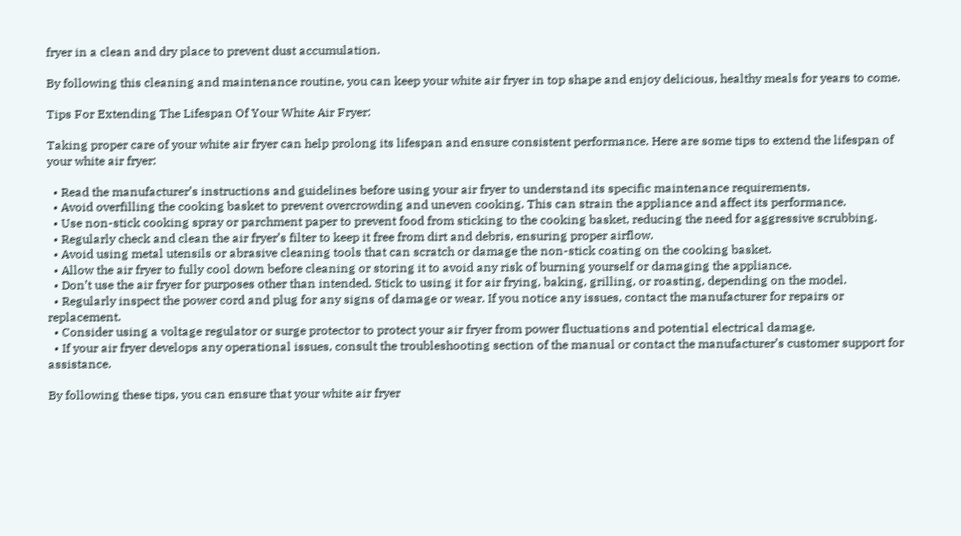fryer in a clean and dry place to prevent dust accumulation.

By following this cleaning and maintenance routine, you can keep your white air fryer in top shape and enjoy delicious, healthy meals for years to come.

Tips For Extending The Lifespan Of Your White Air Fryer:

Taking proper care of your white air fryer can help prolong its lifespan and ensure consistent performance. Here are some tips to extend the lifespan of your white air fryer:

  • Read the manufacturer’s instructions and guidelines before using your air fryer to understand its specific maintenance requirements.
  • Avoid overfilling the cooking basket to prevent overcrowding and uneven cooking. This can strain the appliance and affect its performance.
  • Use non-stick cooking spray or parchment paper to prevent food from sticking to the cooking basket, reducing the need for aggressive scrubbing.
  • Regularly check and clean the air fryer’s filter to keep it free from dirt and debris, ensuring proper airflow.
  • Avoid using metal utensils or abrasive cleaning tools that can scratch or damage the non-stick coating on the cooking basket.
  • Allow the air fryer to fully cool down before cleaning or storing it to avoid any risk of burning yourself or damaging the appliance.
  • Don’t use the air fryer for purposes other than intended. Stick to using it for air frying, baking, grilling, or roasting, depending on the model.
  • Regularly inspect the power cord and plug for any signs of damage or wear. If you notice any issues, contact the manufacturer for repairs or replacement.
  • Consider using a voltage regulator or surge protector to protect your air fryer from power fluctuations and potential electrical damage.
  • If your air fryer develops any operational issues, consult the troubleshooting section of the manual or contact the manufacturer’s customer support for assistance.

By following these tips, you can ensure that your white air fryer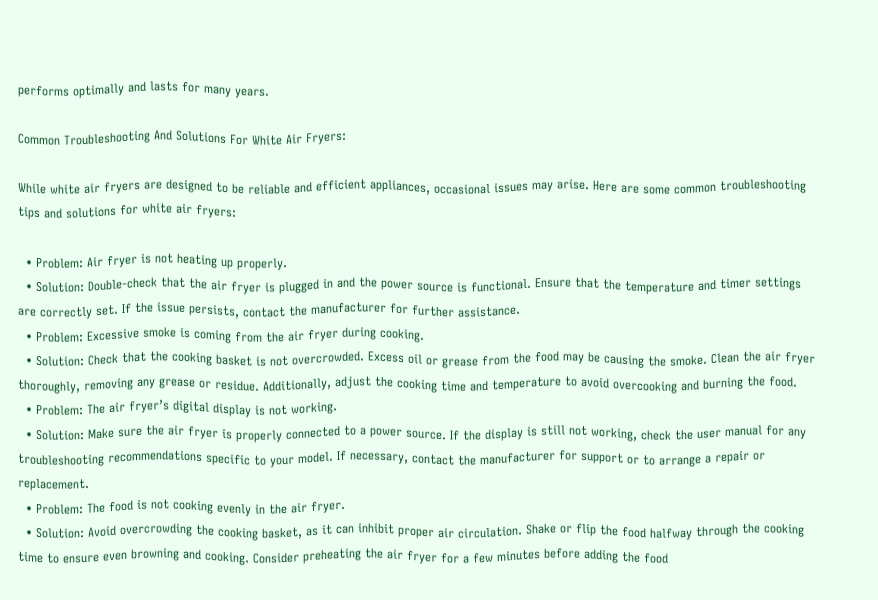performs optimally and lasts for many years.

Common Troubleshooting And Solutions For White Air Fryers:

While white air fryers are designed to be reliable and efficient appliances, occasional issues may arise. Here are some common troubleshooting tips and solutions for white air fryers:

  • Problem: Air fryer is not heating up properly.
  • Solution: Double-check that the air fryer is plugged in and the power source is functional. Ensure that the temperature and timer settings are correctly set. If the issue persists, contact the manufacturer for further assistance.
  • Problem: Excessive smoke is coming from the air fryer during cooking.
  • Solution: Check that the cooking basket is not overcrowded. Excess oil or grease from the food may be causing the smoke. Clean the air fryer thoroughly, removing any grease or residue. Additionally, adjust the cooking time and temperature to avoid overcooking and burning the food.
  • Problem: The air fryer’s digital display is not working.
  • Solution: Make sure the air fryer is properly connected to a power source. If the display is still not working, check the user manual for any troubleshooting recommendations specific to your model. If necessary, contact the manufacturer for support or to arrange a repair or replacement.
  • Problem: The food is not cooking evenly in the air fryer.
  • Solution: Avoid overcrowding the cooking basket, as it can inhibit proper air circulation. Shake or flip the food halfway through the cooking time to ensure even browning and cooking. Consider preheating the air fryer for a few minutes before adding the food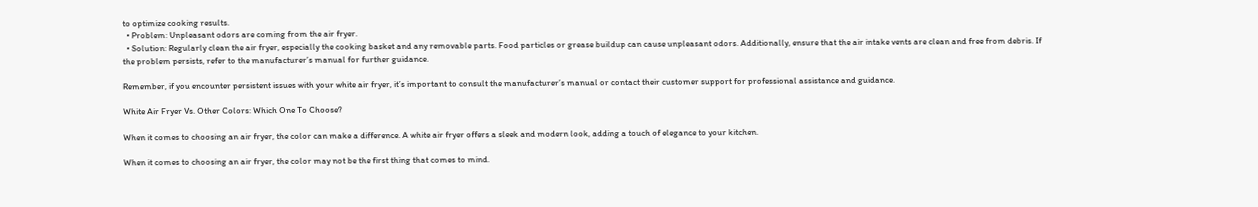to optimize cooking results.
  • Problem: Unpleasant odors are coming from the air fryer.
  • Solution: Regularly clean the air fryer, especially the cooking basket and any removable parts. Food particles or grease buildup can cause unpleasant odors. Additionally, ensure that the air intake vents are clean and free from debris. If the problem persists, refer to the manufacturer’s manual for further guidance.

Remember, if you encounter persistent issues with your white air fryer, it’s important to consult the manufacturer’s manual or contact their customer support for professional assistance and guidance.

White Air Fryer Vs. Other Colors: Which One To Choose?

When it comes to choosing an air fryer, the color can make a difference. A white air fryer offers a sleek and modern look, adding a touch of elegance to your kitchen.

When it comes to choosing an air fryer, the color may not be the first thing that comes to mind.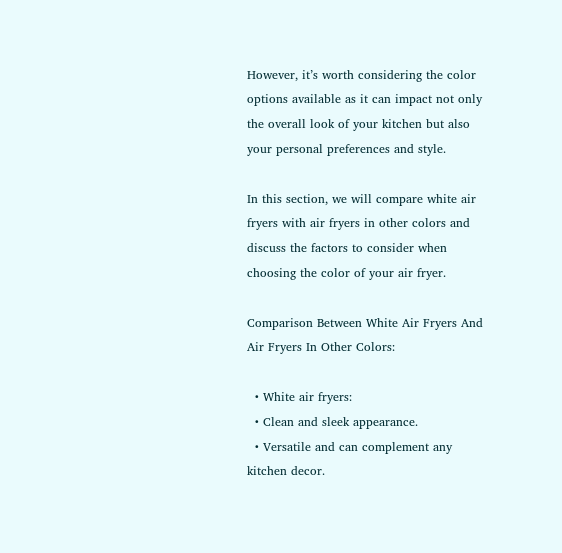However, it’s worth considering the color options available as it can impact not only the overall look of your kitchen but also your personal preferences and style.

In this section, we will compare white air fryers with air fryers in other colors and discuss the factors to consider when choosing the color of your air fryer.

Comparison Between White Air Fryers And Air Fryers In Other Colors:

  • White air fryers:
  • Clean and sleek appearance.
  • Versatile and can complement any kitchen decor.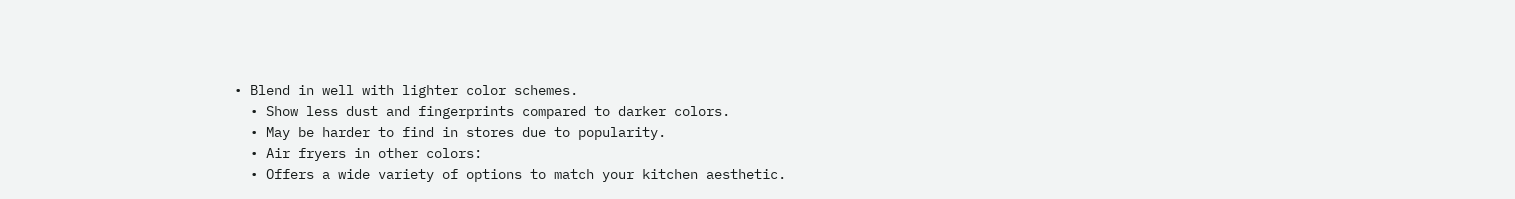• Blend in well with lighter color schemes.
  • Show less dust and fingerprints compared to darker colors.
  • May be harder to find in stores due to popularity.
  • Air fryers in other colors:
  • Offers a wide variety of options to match your kitchen aesthetic.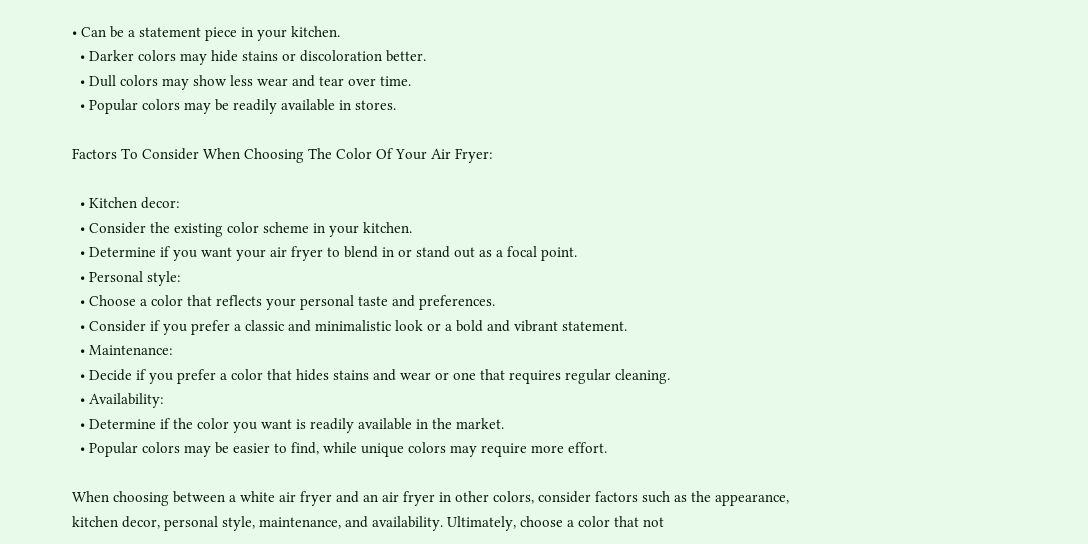• Can be a statement piece in your kitchen.
  • Darker colors may hide stains or discoloration better.
  • Dull colors may show less wear and tear over time.
  • Popular colors may be readily available in stores.

Factors To Consider When Choosing The Color Of Your Air Fryer:

  • Kitchen decor:
  • Consider the existing color scheme in your kitchen.
  • Determine if you want your air fryer to blend in or stand out as a focal point.
  • Personal style:
  • Choose a color that reflects your personal taste and preferences.
  • Consider if you prefer a classic and minimalistic look or a bold and vibrant statement.
  • Maintenance:
  • Decide if you prefer a color that hides stains and wear or one that requires regular cleaning.
  • Availability:
  • Determine if the color you want is readily available in the market.
  • Popular colors may be easier to find, while unique colors may require more effort.

When choosing between a white air fryer and an air fryer in other colors, consider factors such as the appearance, kitchen decor, personal style, maintenance, and availability. Ultimately, choose a color that not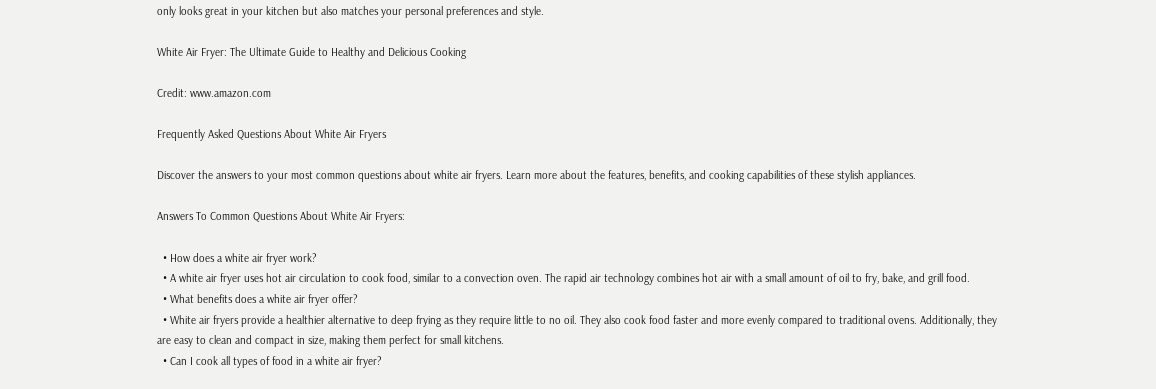only looks great in your kitchen but also matches your personal preferences and style.

White Air Fryer: The Ultimate Guide to Healthy and Delicious Cooking

Credit: www.amazon.com

Frequently Asked Questions About White Air Fryers

Discover the answers to your most common questions about white air fryers. Learn more about the features, benefits, and cooking capabilities of these stylish appliances.

Answers To Common Questions About White Air Fryers:

  • How does a white air fryer work?
  • A white air fryer uses hot air circulation to cook food, similar to a convection oven. The rapid air technology combines hot air with a small amount of oil to fry, bake, and grill food.
  • What benefits does a white air fryer offer?
  • White air fryers provide a healthier alternative to deep frying as they require little to no oil. They also cook food faster and more evenly compared to traditional ovens. Additionally, they are easy to clean and compact in size, making them perfect for small kitchens.
  • Can I cook all types of food in a white air fryer?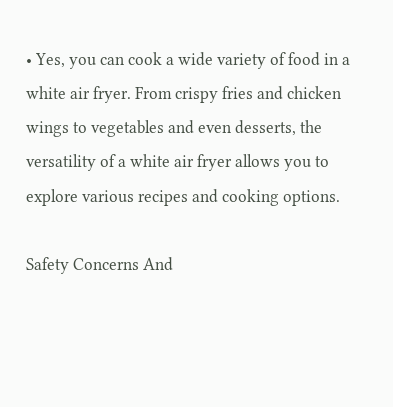• Yes, you can cook a wide variety of food in a white air fryer. From crispy fries and chicken wings to vegetables and even desserts, the versatility of a white air fryer allows you to explore various recipes and cooking options.

Safety Concerns And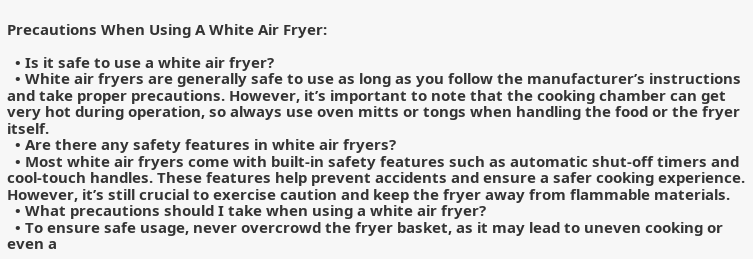Precautions When Using A White Air Fryer:

  • Is it safe to use a white air fryer?
  • White air fryers are generally safe to use as long as you follow the manufacturer’s instructions and take proper precautions. However, it’s important to note that the cooking chamber can get very hot during operation, so always use oven mitts or tongs when handling the food or the fryer itself.
  • Are there any safety features in white air fryers?
  • Most white air fryers come with built-in safety features such as automatic shut-off timers and cool-touch handles. These features help prevent accidents and ensure a safer cooking experience. However, it’s still crucial to exercise caution and keep the fryer away from flammable materials.
  • What precautions should I take when using a white air fryer?
  • To ensure safe usage, never overcrowd the fryer basket, as it may lead to uneven cooking or even a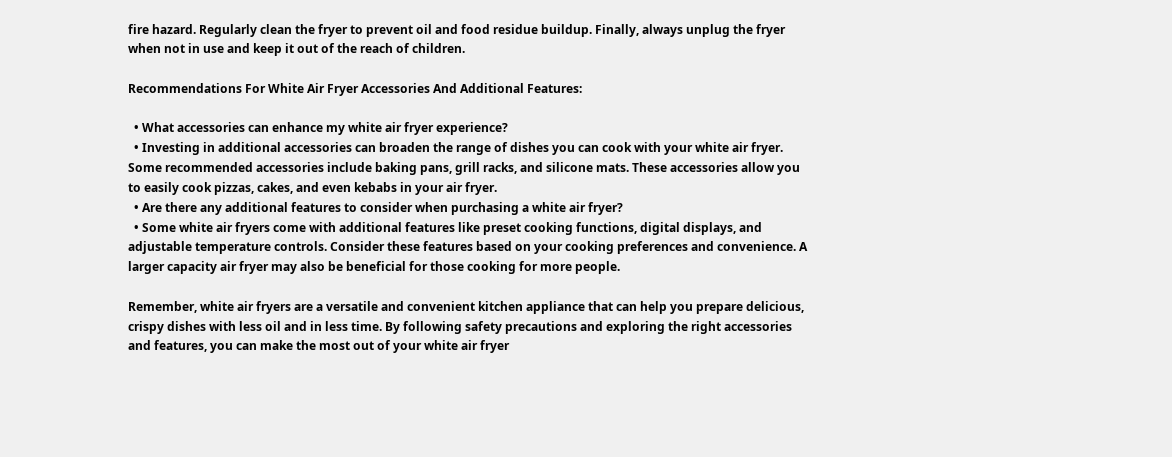fire hazard. Regularly clean the fryer to prevent oil and food residue buildup. Finally, always unplug the fryer when not in use and keep it out of the reach of children.

Recommendations For White Air Fryer Accessories And Additional Features:

  • What accessories can enhance my white air fryer experience?
  • Investing in additional accessories can broaden the range of dishes you can cook with your white air fryer. Some recommended accessories include baking pans, grill racks, and silicone mats. These accessories allow you to easily cook pizzas, cakes, and even kebabs in your air fryer.
  • Are there any additional features to consider when purchasing a white air fryer?
  • Some white air fryers come with additional features like preset cooking functions, digital displays, and adjustable temperature controls. Consider these features based on your cooking preferences and convenience. A larger capacity air fryer may also be beneficial for those cooking for more people.

Remember, white air fryers are a versatile and convenient kitchen appliance that can help you prepare delicious, crispy dishes with less oil and in less time. By following safety precautions and exploring the right accessories and features, you can make the most out of your white air fryer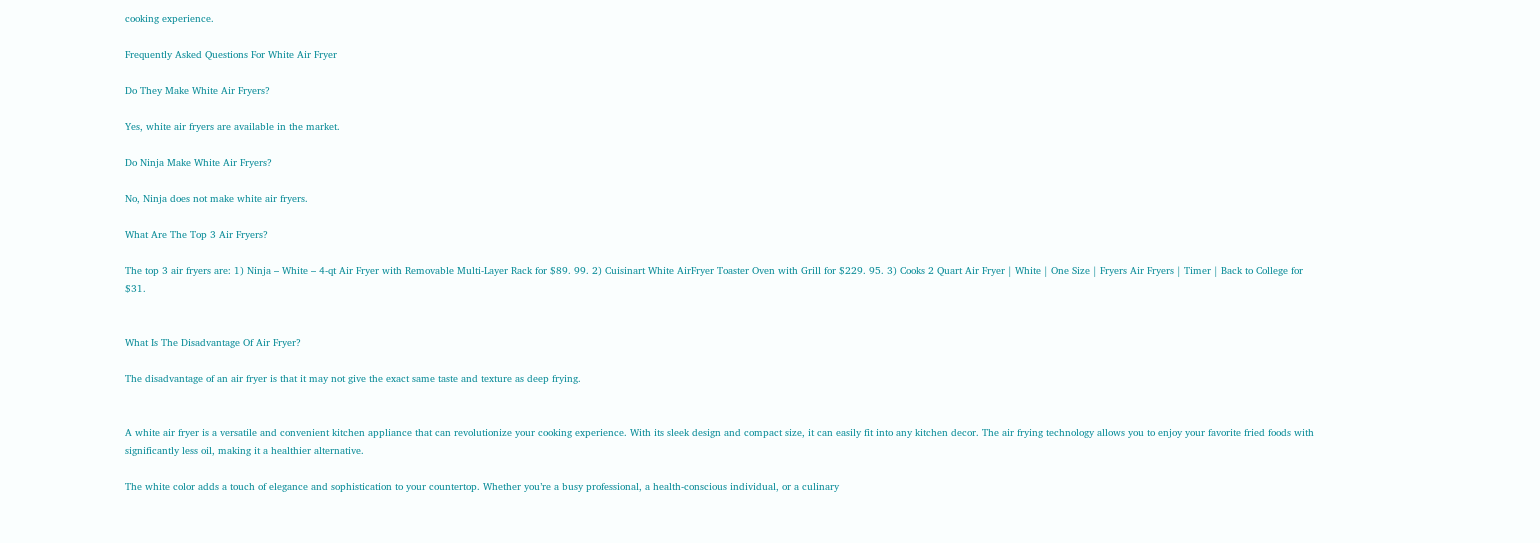cooking experience.

Frequently Asked Questions For White Air Fryer

Do They Make White Air Fryers?

Yes, white air fryers are available in the market.

Do Ninja Make White Air Fryers?

No, Ninja does not make white air fryers.

What Are The Top 3 Air Fryers?

The top 3 air fryers are: 1) Ninja – White – 4-qt Air Fryer with Removable Multi-Layer Rack for $89. 99. 2) Cuisinart White AirFryer Toaster Oven with Grill for $229. 95. 3) Cooks 2 Quart Air Fryer | White | One Size | Fryers Air Fryers | Timer | Back to College for $31.


What Is The Disadvantage Of Air Fryer?

The disadvantage of an air fryer is that it may not give the exact same taste and texture as deep frying.


A white air fryer is a versatile and convenient kitchen appliance that can revolutionize your cooking experience. With its sleek design and compact size, it can easily fit into any kitchen decor. The air frying technology allows you to enjoy your favorite fried foods with significantly less oil, making it a healthier alternative.

The white color adds a touch of elegance and sophistication to your countertop. Whether you’re a busy professional, a health-conscious individual, or a culinary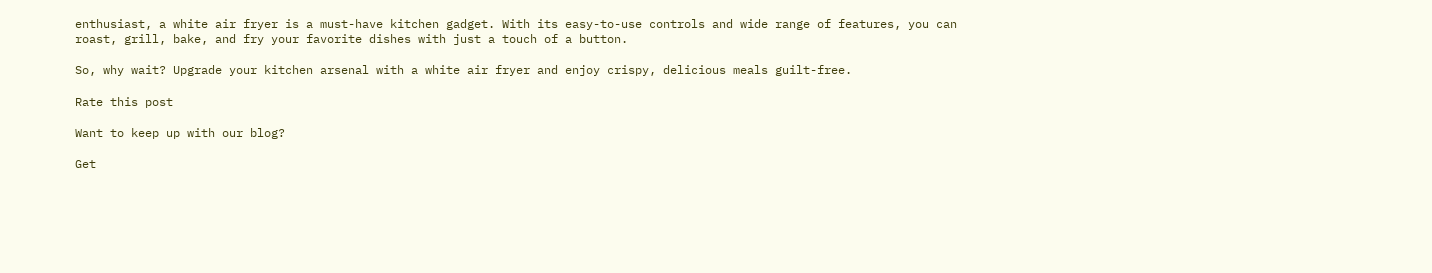enthusiast, a white air fryer is a must-have kitchen gadget. With its easy-to-use controls and wide range of features, you can roast, grill, bake, and fry your favorite dishes with just a touch of a button.

So, why wait? Upgrade your kitchen arsenal with a white air fryer and enjoy crispy, delicious meals guilt-free.

Rate this post

Want to keep up with our blog?

Get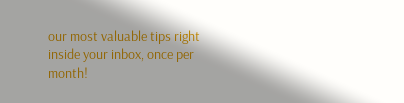our most valuable tips right inside your inbox, once per month!